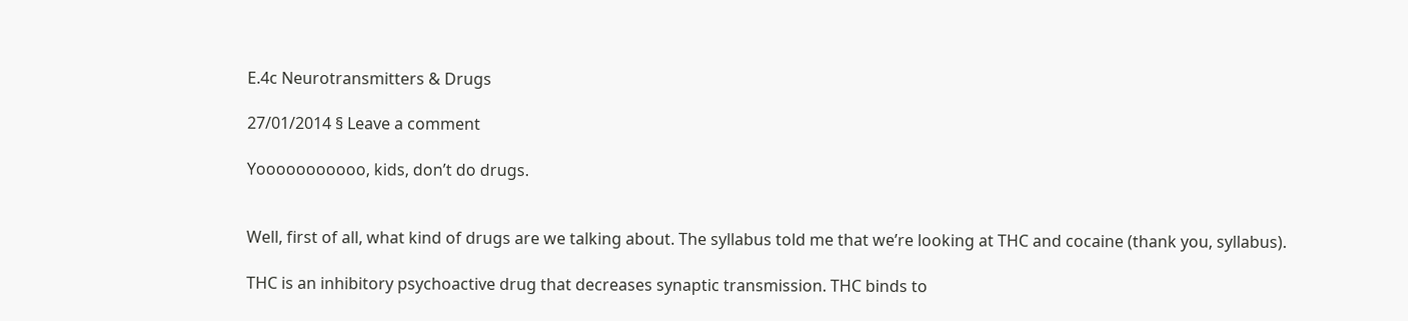E.4c Neurotransmitters & Drugs

27/01/2014 § Leave a comment

Yooooooooooo, kids, don’t do drugs.


Well, first of all, what kind of drugs are we talking about. The syllabus told me that we’re looking at THC and cocaine (thank you, syllabus).

THC is an inhibitory psychoactive drug that decreases synaptic transmission. THC binds to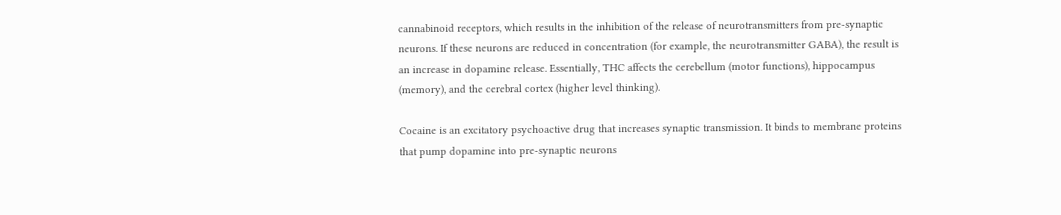cannabinoid receptors, which results in the inhibition of the release of neurotransmitters from pre-synaptic neurons. If these neurons are reduced in concentration (for example, the neurotransmitter GABA), the result is an increase in dopamine release. Essentially, THC affects the cerebellum (motor functions), hippocampus (memory), and the cerebral cortex (higher level thinking).

Cocaine is an excitatory psychoactive drug that increases synaptic transmission. It binds to membrane proteins that pump dopamine into pre-synaptic neurons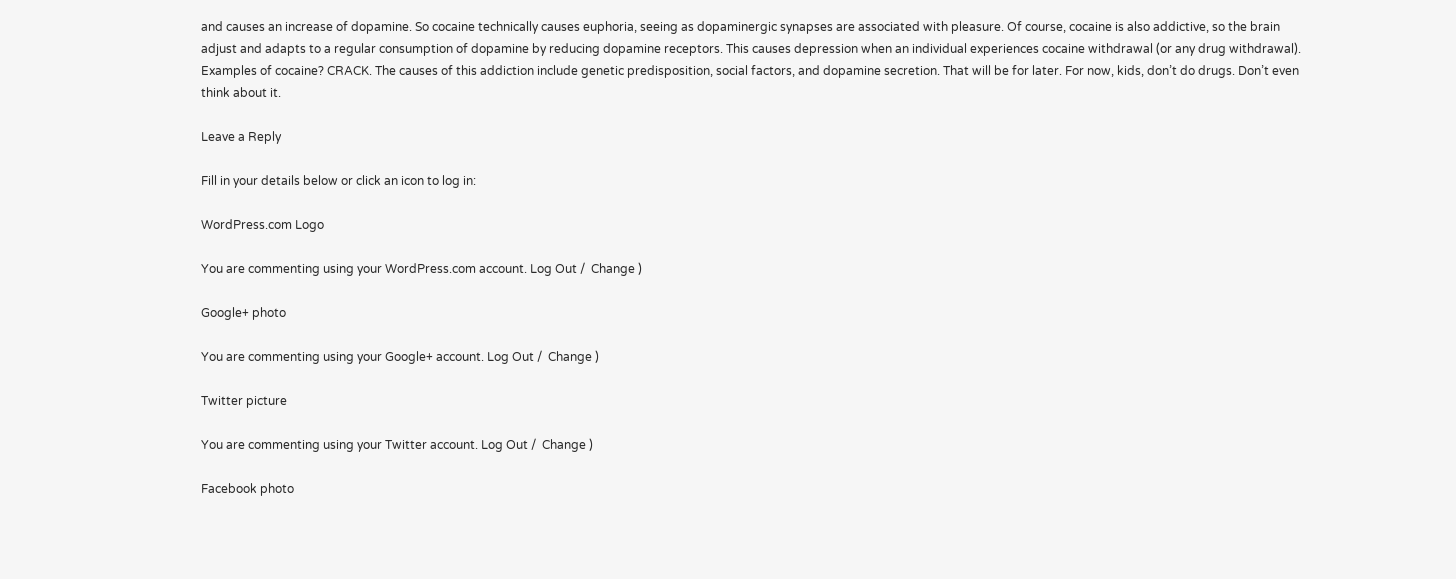and causes an increase of dopamine. So cocaine technically causes euphoria, seeing as dopaminergic synapses are associated with pleasure. Of course, cocaine is also addictive, so the brain adjust and adapts to a regular consumption of dopamine by reducing dopamine receptors. This causes depression when an individual experiences cocaine withdrawal (or any drug withdrawal). Examples of cocaine? CRACK. The causes of this addiction include genetic predisposition, social factors, and dopamine secretion. That will be for later. For now, kids, don’t do drugs. Don’t even think about it.

Leave a Reply

Fill in your details below or click an icon to log in:

WordPress.com Logo

You are commenting using your WordPress.com account. Log Out /  Change )

Google+ photo

You are commenting using your Google+ account. Log Out /  Change )

Twitter picture

You are commenting using your Twitter account. Log Out /  Change )

Facebook photo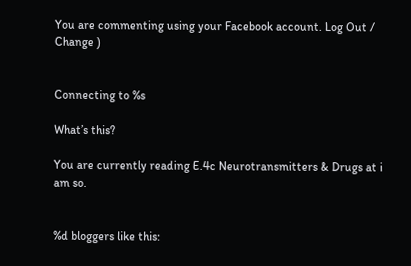You are commenting using your Facebook account. Log Out /  Change )


Connecting to %s

What’s this?

You are currently reading E.4c Neurotransmitters & Drugs at i am so.


%d bloggers like this: